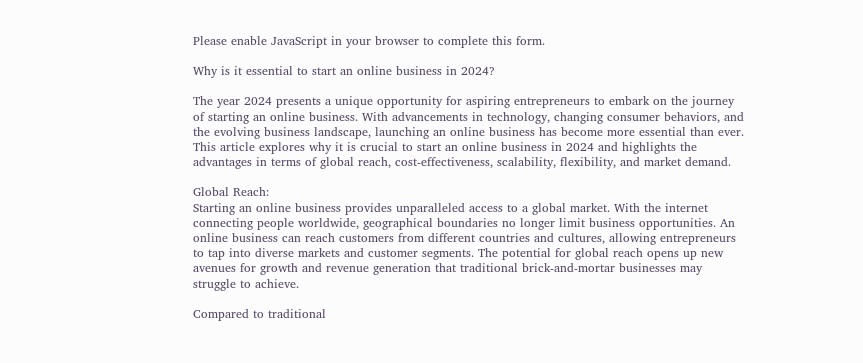Please enable JavaScript in your browser to complete this form.

Why is it essential to start an online business in 2024?

The year 2024 presents a unique opportunity for aspiring entrepreneurs to embark on the journey of starting an online business. With advancements in technology, changing consumer behaviors, and the evolving business landscape, launching an online business has become more essential than ever. This article explores why it is crucial to start an online business in 2024 and highlights the advantages in terms of global reach, cost-effectiveness, scalability, flexibility, and market demand.

Global Reach:
Starting an online business provides unparalleled access to a global market. With the internet connecting people worldwide, geographical boundaries no longer limit business opportunities. An online business can reach customers from different countries and cultures, allowing entrepreneurs to tap into diverse markets and customer segments. The potential for global reach opens up new avenues for growth and revenue generation that traditional brick-and-mortar businesses may struggle to achieve.

Compared to traditional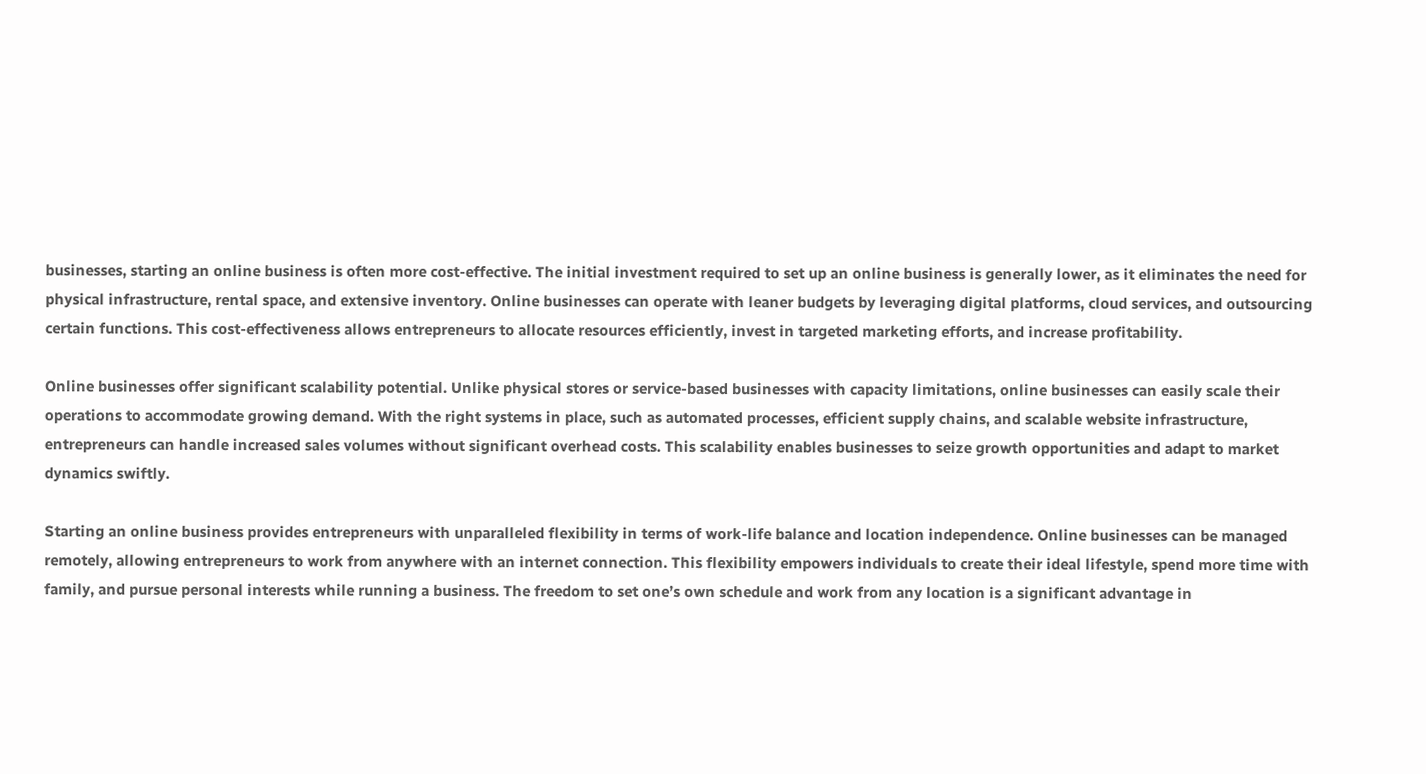businesses, starting an online business is often more cost-effective. The initial investment required to set up an online business is generally lower, as it eliminates the need for physical infrastructure, rental space, and extensive inventory. Online businesses can operate with leaner budgets by leveraging digital platforms, cloud services, and outsourcing certain functions. This cost-effectiveness allows entrepreneurs to allocate resources efficiently, invest in targeted marketing efforts, and increase profitability.

Online businesses offer significant scalability potential. Unlike physical stores or service-based businesses with capacity limitations, online businesses can easily scale their operations to accommodate growing demand. With the right systems in place, such as automated processes, efficient supply chains, and scalable website infrastructure, entrepreneurs can handle increased sales volumes without significant overhead costs. This scalability enables businesses to seize growth opportunities and adapt to market dynamics swiftly.

Starting an online business provides entrepreneurs with unparalleled flexibility in terms of work-life balance and location independence. Online businesses can be managed remotely, allowing entrepreneurs to work from anywhere with an internet connection. This flexibility empowers individuals to create their ideal lifestyle, spend more time with family, and pursue personal interests while running a business. The freedom to set one’s own schedule and work from any location is a significant advantage in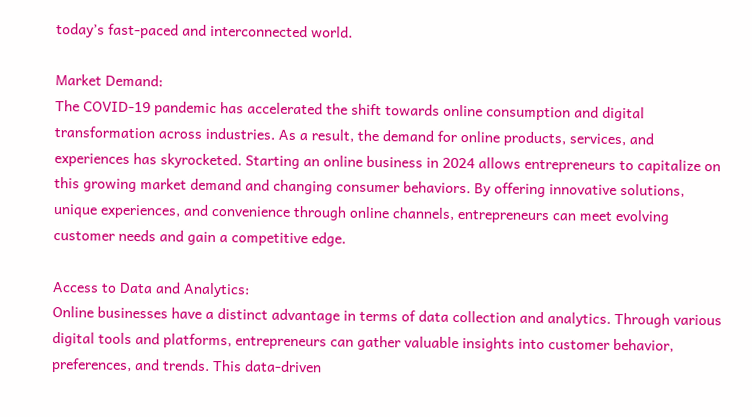today’s fast-paced and interconnected world.

Market Demand:
The COVID-19 pandemic has accelerated the shift towards online consumption and digital transformation across industries. As a result, the demand for online products, services, and experiences has skyrocketed. Starting an online business in 2024 allows entrepreneurs to capitalize on this growing market demand and changing consumer behaviors. By offering innovative solutions, unique experiences, and convenience through online channels, entrepreneurs can meet evolving customer needs and gain a competitive edge.

Access to Data and Analytics:
Online businesses have a distinct advantage in terms of data collection and analytics. Through various digital tools and platforms, entrepreneurs can gather valuable insights into customer behavior, preferences, and trends. This data-driven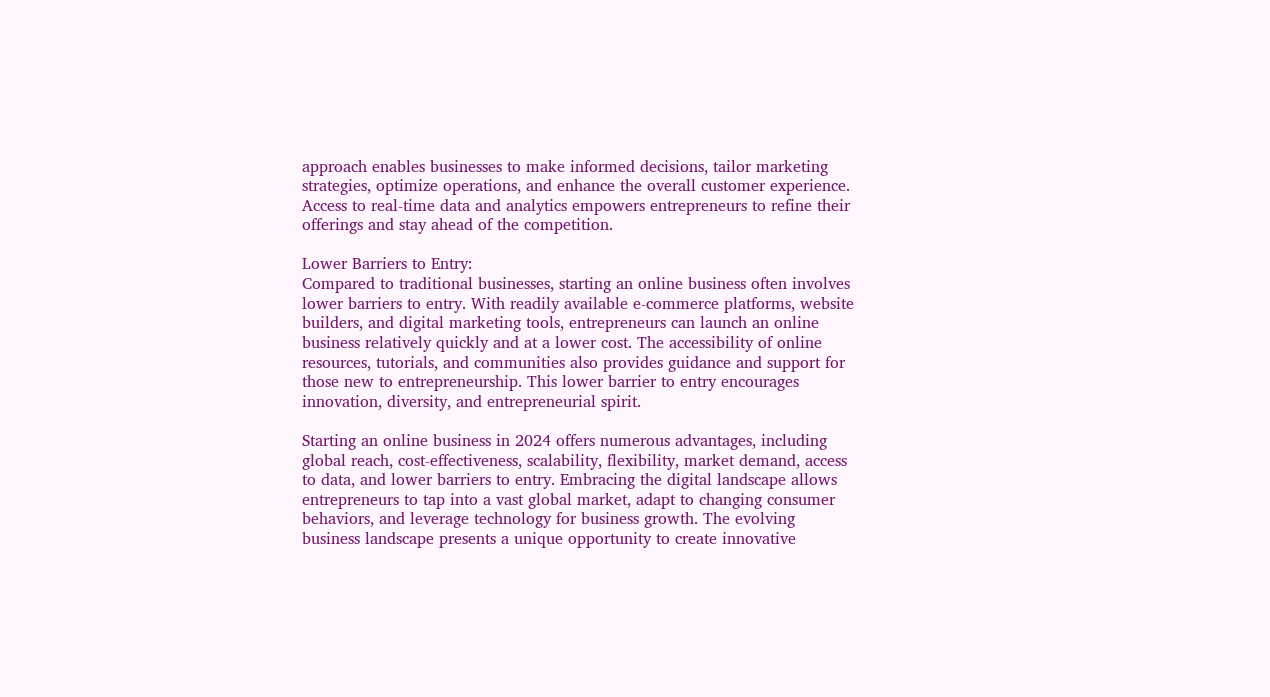approach enables businesses to make informed decisions, tailor marketing strategies, optimize operations, and enhance the overall customer experience. Access to real-time data and analytics empowers entrepreneurs to refine their offerings and stay ahead of the competition.

Lower Barriers to Entry:
Compared to traditional businesses, starting an online business often involves lower barriers to entry. With readily available e-commerce platforms, website builders, and digital marketing tools, entrepreneurs can launch an online business relatively quickly and at a lower cost. The accessibility of online resources, tutorials, and communities also provides guidance and support for those new to entrepreneurship. This lower barrier to entry encourages innovation, diversity, and entrepreneurial spirit.

Starting an online business in 2024 offers numerous advantages, including global reach, cost-effectiveness, scalability, flexibility, market demand, access to data, and lower barriers to entry. Embracing the digital landscape allows entrepreneurs to tap into a vast global market, adapt to changing consumer behaviors, and leverage technology for business growth. The evolving business landscape presents a unique opportunity to create innovative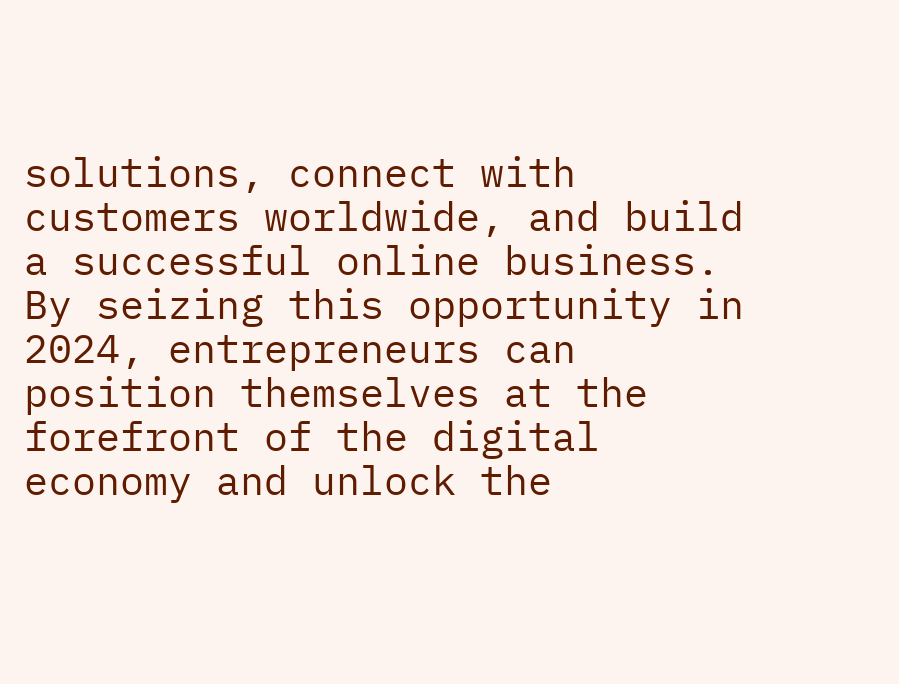solutions, connect with customers worldwide, and build a successful online business. By seizing this opportunity in 2024, entrepreneurs can position themselves at the forefront of the digital economy and unlock the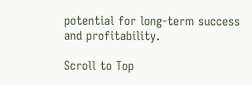potential for long-term success and profitability.

Scroll to Top